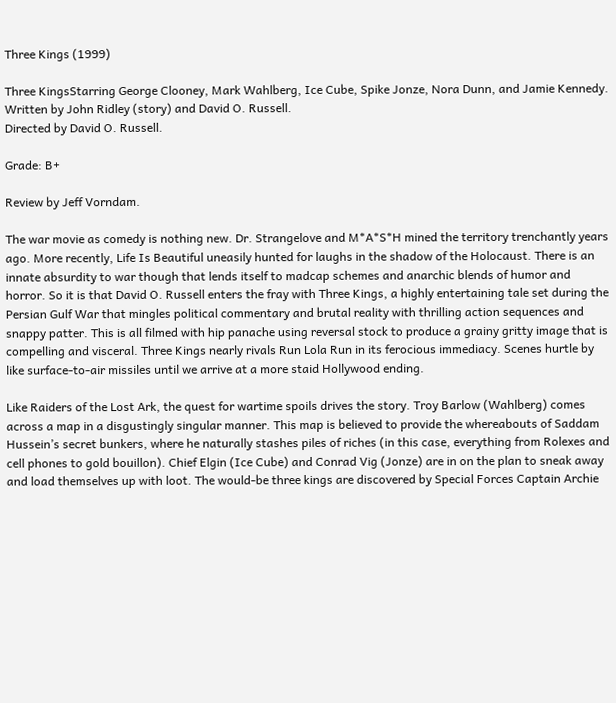Three Kings (1999)

Three KingsStarring George Clooney, Mark Wahlberg, Ice Cube, Spike Jonze, Nora Dunn, and Jamie Kennedy.
Written by John Ridley (story) and David O. Russell.
Directed by David O. Russell.

Grade: B+

Review by Jeff Vorndam.

The war movie as comedy is nothing new. Dr. Strangelove and M*A*S*H mined the territory trenchantly years ago. More recently, Life Is Beautiful uneasily hunted for laughs in the shadow of the Holocaust. There is an innate absurdity to war though that lends itself to madcap schemes and anarchic blends of humor and horror. So it is that David O. Russell enters the fray with Three Kings, a highly entertaining tale set during the Persian Gulf War that mingles political commentary and brutal reality with thrilling action sequences and snappy patter. This is all filmed with hip panache using reversal stock to produce a grainy gritty image that is compelling and visceral. Three Kings nearly rivals Run Lola Run in its ferocious immediacy. Scenes hurtle by like surface-to-air missiles until we arrive at a more staid Hollywood ending.

Like Raiders of the Lost Ark, the quest for wartime spoils drives the story. Troy Barlow (Wahlberg) comes across a map in a disgustingly singular manner. This map is believed to provide the whereabouts of Saddam Hussein’s secret bunkers, where he naturally stashes piles of riches (in this case, everything from Rolexes and cell phones to gold bouillon). Chief Elgin (Ice Cube) and Conrad Vig (Jonze) are in on the plan to sneak away and load themselves up with loot. The would-be three kings are discovered by Special Forces Captain Archie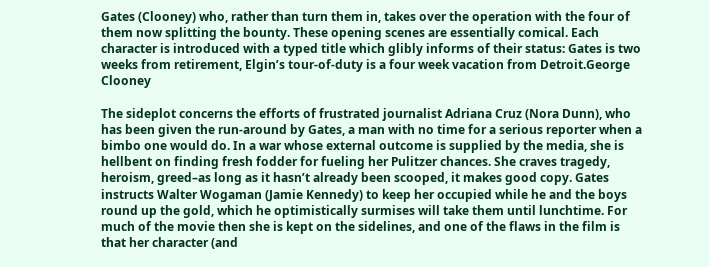Gates (Clooney) who, rather than turn them in, takes over the operation with the four of them now splitting the bounty. These opening scenes are essentially comical. Each character is introduced with a typed title which glibly informs of their status: Gates is two weeks from retirement, Elgin’s tour-of-duty is a four week vacation from Detroit.George Clooney

The sideplot concerns the efforts of frustrated journalist Adriana Cruz (Nora Dunn), who has been given the run-around by Gates, a man with no time for a serious reporter when a bimbo one would do. In a war whose external outcome is supplied by the media, she is hellbent on finding fresh fodder for fueling her Pulitzer chances. She craves tragedy, heroism, greed–as long as it hasn’t already been scooped, it makes good copy. Gates instructs Walter Wogaman (Jamie Kennedy) to keep her occupied while he and the boys round up the gold, which he optimistically surmises will take them until lunchtime. For much of the movie then she is kept on the sidelines, and one of the flaws in the film is that her character (and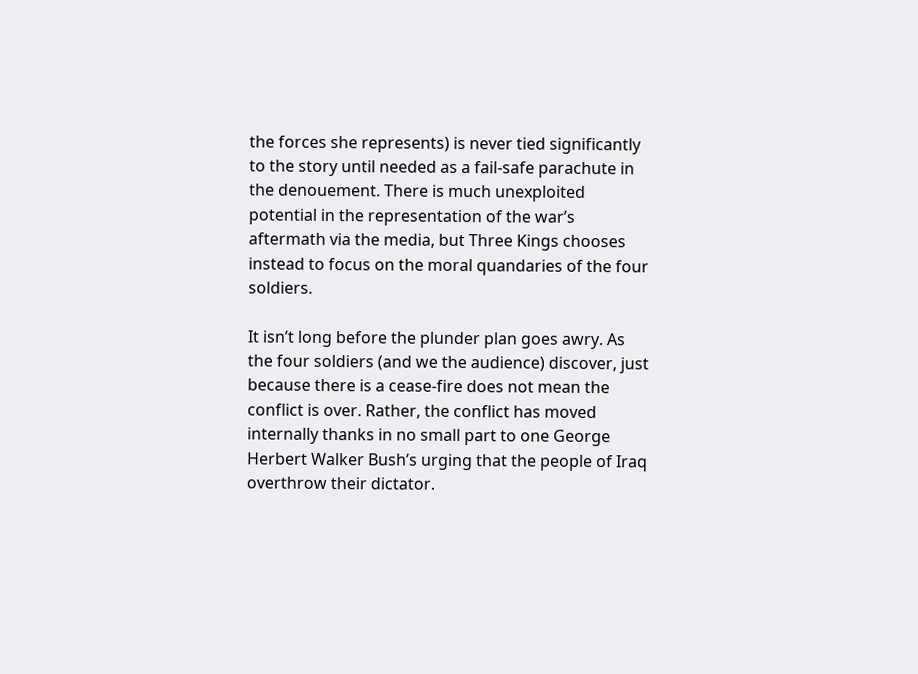the forces she represents) is never tied significantly to the story until needed as a fail-safe parachute in the denouement. There is much unexploited potential in the representation of the war’s aftermath via the media, but Three Kings chooses instead to focus on the moral quandaries of the four soldiers.

It isn’t long before the plunder plan goes awry. As the four soldiers (and we the audience) discover, just because there is a cease-fire does not mean the conflict is over. Rather, the conflict has moved internally thanks in no small part to one George Herbert Walker Bush’s urging that the people of Iraq overthrow their dictator.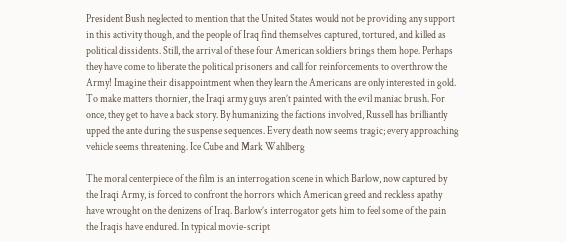President Bush neglected to mention that the United States would not be providing any support in this activity though, and the people of Iraq find themselves captured, tortured, and killed as political dissidents. Still, the arrival of these four American soldiers brings them hope. Perhaps they have come to liberate the political prisoners and call for reinforcements to overthrow the Army! Imagine their disappointment when they learn the Americans are only interested in gold. To make matters thornier, the Iraqi army guys aren’t painted with the evil maniac brush. For once, they get to have a back story. By humanizing the factions involved, Russell has brilliantly upped the ante during the suspense sequences. Every death now seems tragic; every approaching vehicle seems threatening. Ice Cube and Mark Wahlberg

The moral centerpiece of the film is an interrogation scene in which Barlow, now captured by the Iraqi Army, is forced to confront the horrors which American greed and reckless apathy have wrought on the denizens of Iraq. Barlow’s interrogator gets him to feel some of the pain the Iraqis have endured. In typical movie-script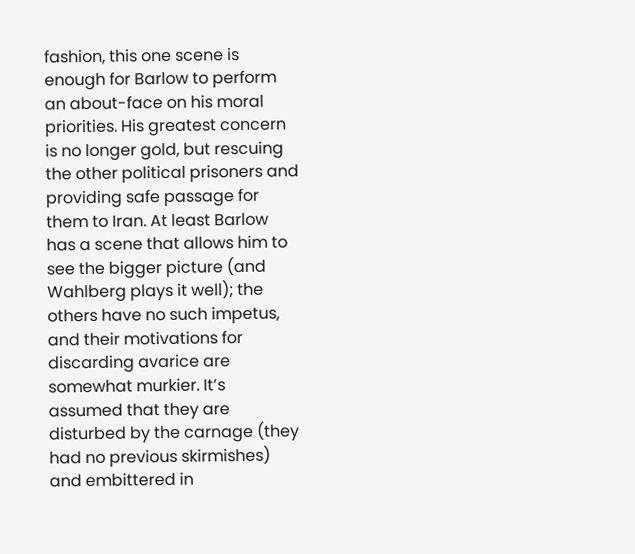fashion, this one scene is enough for Barlow to perform an about-face on his moral priorities. His greatest concern is no longer gold, but rescuing the other political prisoners and providing safe passage for them to Iran. At least Barlow has a scene that allows him to see the bigger picture (and Wahlberg plays it well); the others have no such impetus, and their motivations for discarding avarice are somewhat murkier. It’s assumed that they are disturbed by the carnage (they had no previous skirmishes) and embittered in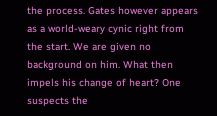the process. Gates however appears as a world-weary cynic right from the start. We are given no background on him. What then impels his change of heart? One suspects the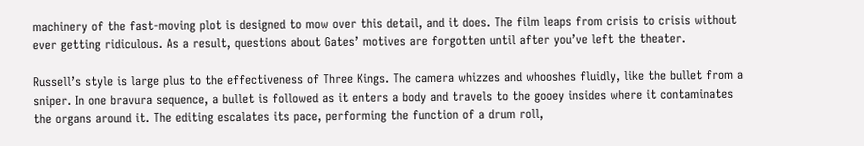machinery of the fast-moving plot is designed to mow over this detail, and it does. The film leaps from crisis to crisis without ever getting ridiculous. As a result, questions about Gates’ motives are forgotten until after you’ve left the theater.

Russell’s style is large plus to the effectiveness of Three Kings. The camera whizzes and whooshes fluidly, like the bullet from a sniper. In one bravura sequence, a bullet is followed as it enters a body and travels to the gooey insides where it contaminates the organs around it. The editing escalates its pace, performing the function of a drum roll,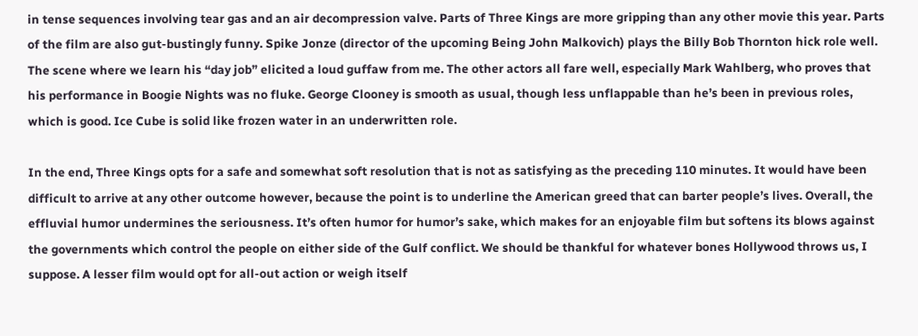in tense sequences involving tear gas and an air decompression valve. Parts of Three Kings are more gripping than any other movie this year. Parts of the film are also gut-bustingly funny. Spike Jonze (director of the upcoming Being John Malkovich) plays the Billy Bob Thornton hick role well. The scene where we learn his “day job” elicited a loud guffaw from me. The other actors all fare well, especially Mark Wahlberg, who proves that his performance in Boogie Nights was no fluke. George Clooney is smooth as usual, though less unflappable than he’s been in previous roles, which is good. Ice Cube is solid like frozen water in an underwritten role.

In the end, Three Kings opts for a safe and somewhat soft resolution that is not as satisfying as the preceding 110 minutes. It would have been difficult to arrive at any other outcome however, because the point is to underline the American greed that can barter people’s lives. Overall, the effluvial humor undermines the seriousness. It’s often humor for humor’s sake, which makes for an enjoyable film but softens its blows against the governments which control the people on either side of the Gulf conflict. We should be thankful for whatever bones Hollywood throws us, I suppose. A lesser film would opt for all-out action or weigh itself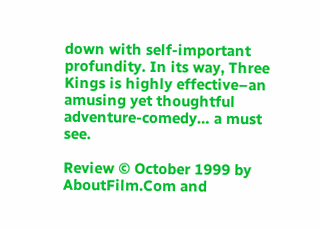down with self-important profundity. In its way, Three Kings is highly effective–an amusing yet thoughtful adventure-comedy… a must see.

Review © October 1999 by AboutFilm.Com and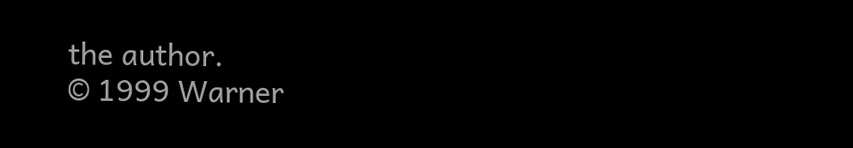the author.
© 1999 Warner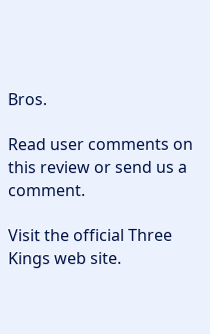Bros.

Read user comments on this review or send us a comment.

Visit the official Three Kings web site.